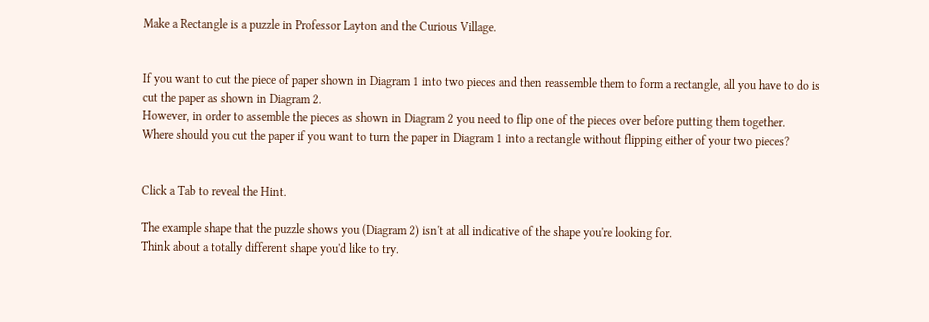Make a Rectangle is a puzzle in Professor Layton and the Curious Village.


If you want to cut the piece of paper shown in Diagram 1 into two pieces and then reassemble them to form a rectangle, all you have to do is cut the paper as shown in Diagram 2.
However, in order to assemble the pieces as shown in Diagram 2 you need to flip one of the pieces over before putting them together.
Where should you cut the paper if you want to turn the paper in Diagram 1 into a rectangle without flipping either of your two pieces?


Click a Tab to reveal the Hint.

The example shape that the puzzle shows you (Diagram 2) isn't at all indicative of the shape you're looking for.
Think about a totally different shape you'd like to try.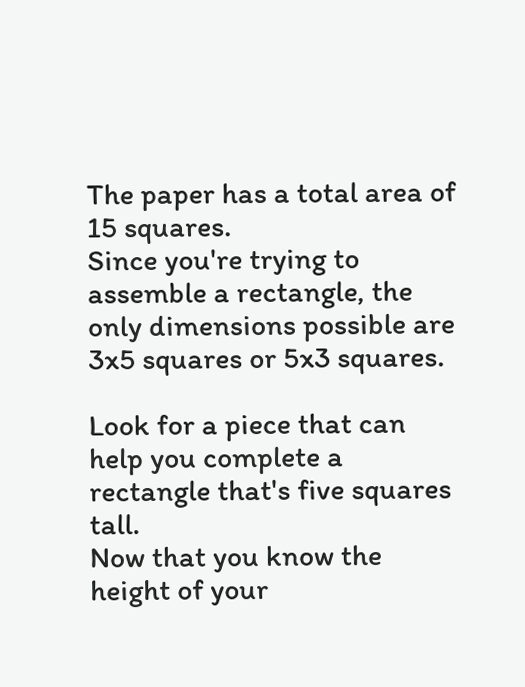The paper has a total area of 15 squares.
Since you're trying to assemble a rectangle, the only dimensions possible are 3x5 squares or 5x3 squares.

Look for a piece that can help you complete a rectangle that's five squares tall.
Now that you know the height of your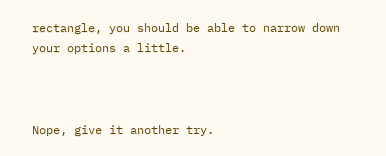rectangle, you should be able to narrow down your options a little.



Nope, give it another try.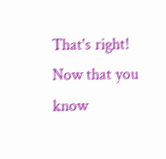That's right!
Now that you know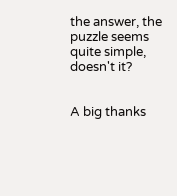the answer, the puzzle seems quite simple, doesn't it?


A big thanks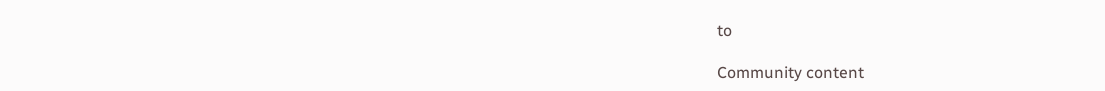to

Community content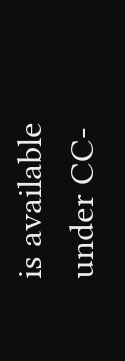is available under CC-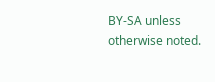BY-SA unless otherwise noted.